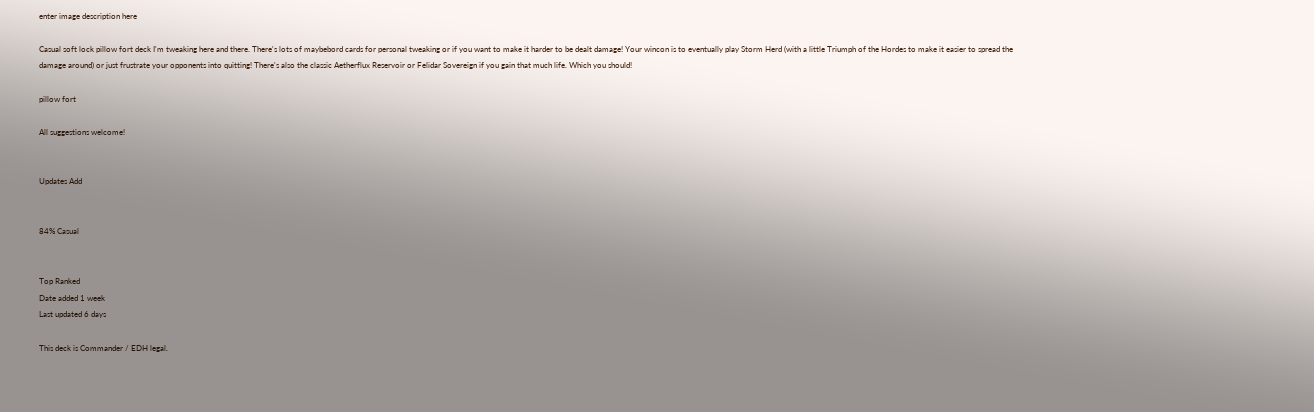enter image description here

Casual soft lock pillow fort deck I'm tweaking here and there. There's lots of maybebord cards for personal tweaking or if you want to make it harder to be dealt damage! Your wincon is to eventually play Storm Herd (with a little Triumph of the Hordes to make it easier to spread the damage around) or just frustrate your opponents into quitting! There's also the classic Aetherflux Reservoir or Felidar Sovereign if you gain that much life. Which you should!

pillow fort

All suggestions welcome!


Updates Add


84% Casual


Top Ranked
Date added 1 week
Last updated 6 days

This deck is Commander / EDH legal.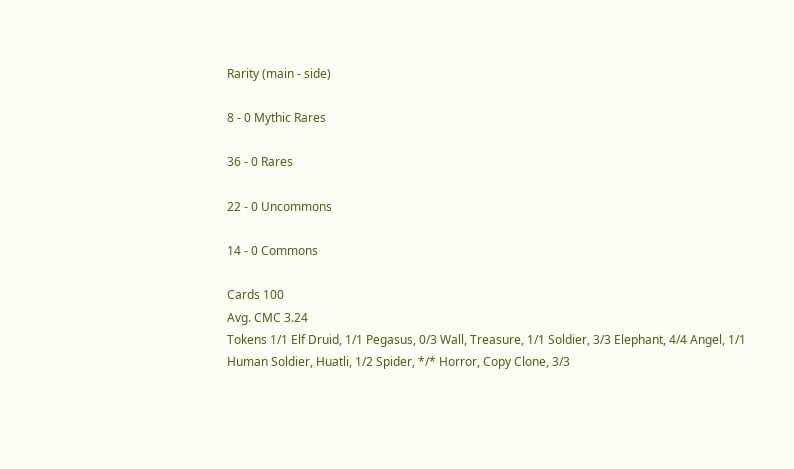Rarity (main - side)

8 - 0 Mythic Rares

36 - 0 Rares

22 - 0 Uncommons

14 - 0 Commons

Cards 100
Avg. CMC 3.24
Tokens 1/1 Elf Druid, 1/1 Pegasus, 0/3 Wall, Treasure, 1/1 Soldier, 3/3 Elephant, 4/4 Angel, 1/1 Human Soldier, Huatli, 1/2 Spider, */* Horror, Copy Clone, 3/3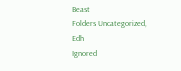Beast
Folders Uncategorized, Edh
Ignored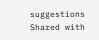suggestions
Shared with